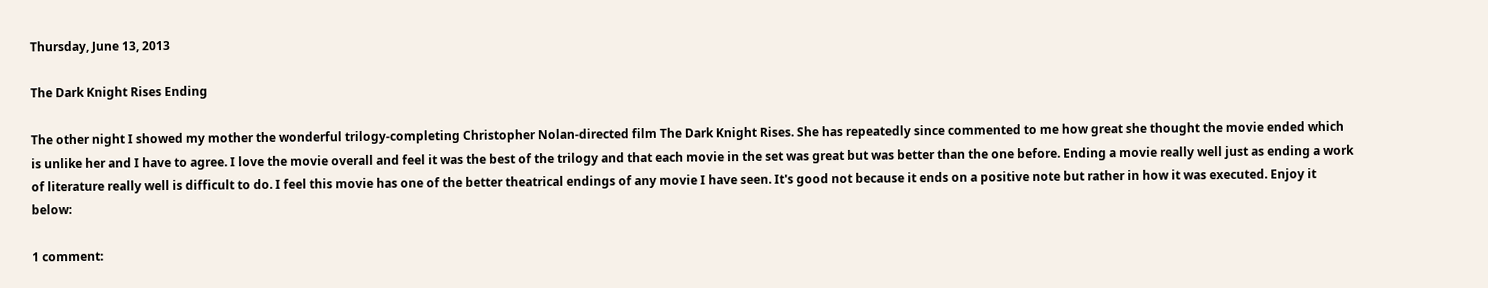Thursday, June 13, 2013

The Dark Knight Rises Ending

The other night I showed my mother the wonderful trilogy-completing Christopher Nolan-directed film The Dark Knight Rises. She has repeatedly since commented to me how great she thought the movie ended which is unlike her and I have to agree. I love the movie overall and feel it was the best of the trilogy and that each movie in the set was great but was better than the one before. Ending a movie really well just as ending a work of literature really well is difficult to do. I feel this movie has one of the better theatrical endings of any movie I have seen. It's good not because it ends on a positive note but rather in how it was executed. Enjoy it below:

1 comment: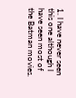1. I have never seen this one although I have seen most of the Batman movies.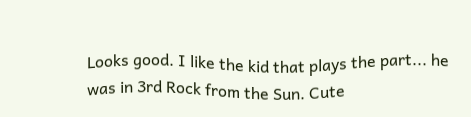Looks good. I like the kid that plays the part... he was in 3rd Rock from the Sun. Cute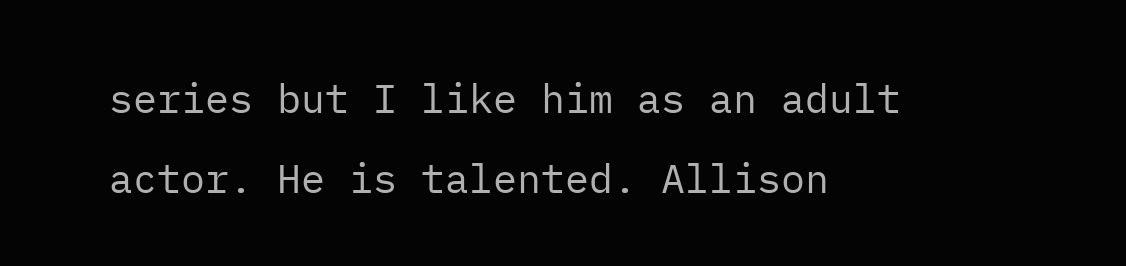series but I like him as an adult actor. He is talented. Allison